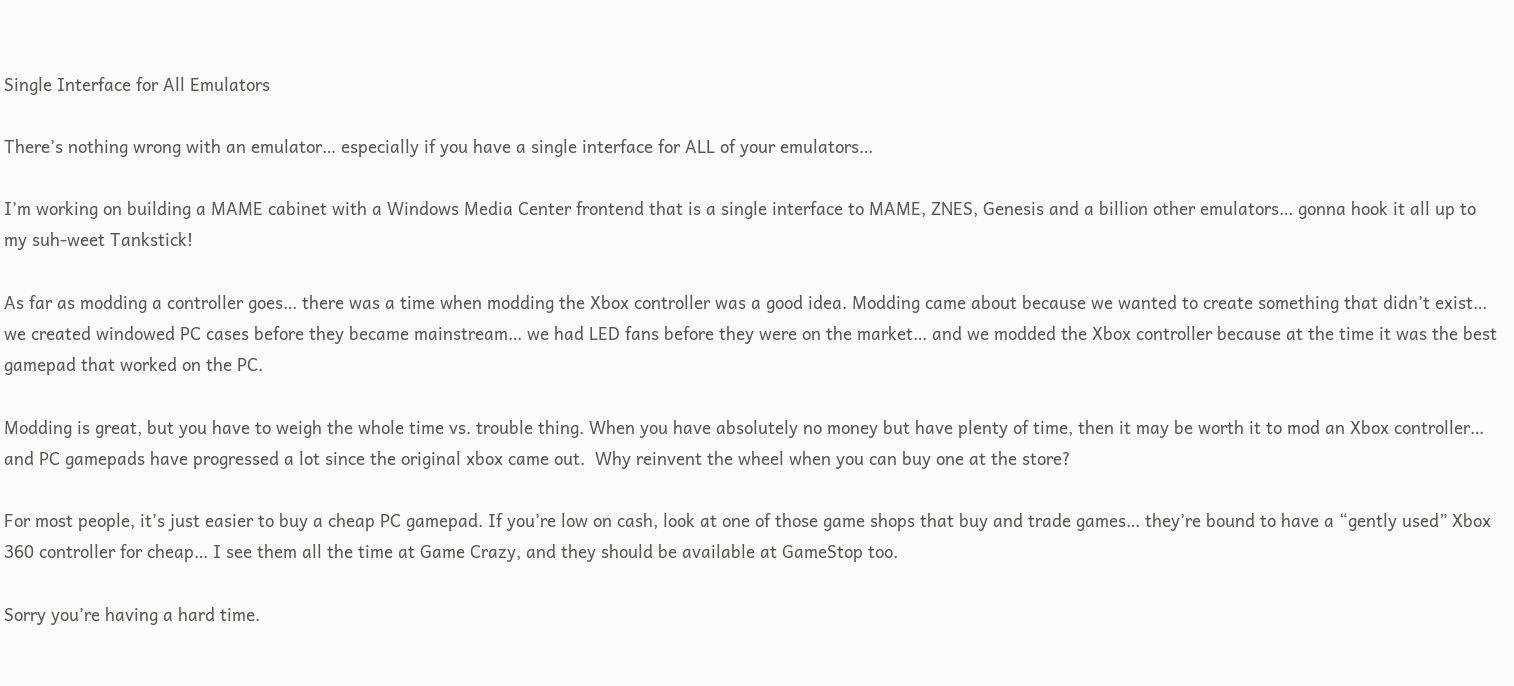Single Interface for All Emulators

There’s nothing wrong with an emulator… especially if you have a single interface for ALL of your emulators…

I’m working on building a MAME cabinet with a Windows Media Center frontend that is a single interface to MAME, ZNES, Genesis and a billion other emulators… gonna hook it all up to my suh-weet Tankstick!

As far as modding a controller goes… there was a time when modding the Xbox controller was a good idea. Modding came about because we wanted to create something that didn’t exist… we created windowed PC cases before they became mainstream… we had LED fans before they were on the market… and we modded the Xbox controller because at the time it was the best gamepad that worked on the PC.

Modding is great, but you have to weigh the whole time vs. trouble thing. When you have absolutely no money but have plenty of time, then it may be worth it to mod an Xbox controller… and PC gamepads have progressed a lot since the original xbox came out.  Why reinvent the wheel when you can buy one at the store?

For most people, it’s just easier to buy a cheap PC gamepad. If you’re low on cash, look at one of those game shops that buy and trade games… they’re bound to have a “gently used” Xbox 360 controller for cheap… I see them all the time at Game Crazy, and they should be available at GameStop too.

Sorry you’re having a hard time.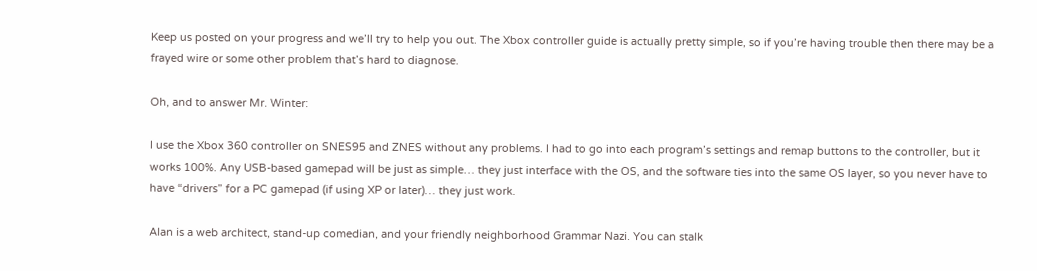Keep us posted on your progress and we’ll try to help you out. The Xbox controller guide is actually pretty simple, so if you’re having trouble then there may be a frayed wire or some other problem that’s hard to diagnose.

Oh, and to answer Mr. Winter:

I use the Xbox 360 controller on SNES95 and ZNES without any problems. I had to go into each program’s settings and remap buttons to the controller, but it works 100%. Any USB-based gamepad will be just as simple… they just interface with the OS, and the software ties into the same OS layer, so you never have to have “drivers” for a PC gamepad (if using XP or later)… they just work.

Alan is a web architect, stand-up comedian, and your friendly neighborhood Grammar Nazi. You can stalk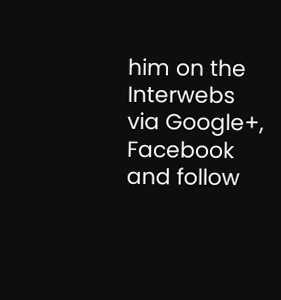him on the Interwebs via Google+, Facebook and follow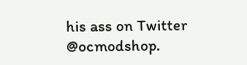his ass on Twitter @ocmodshop.